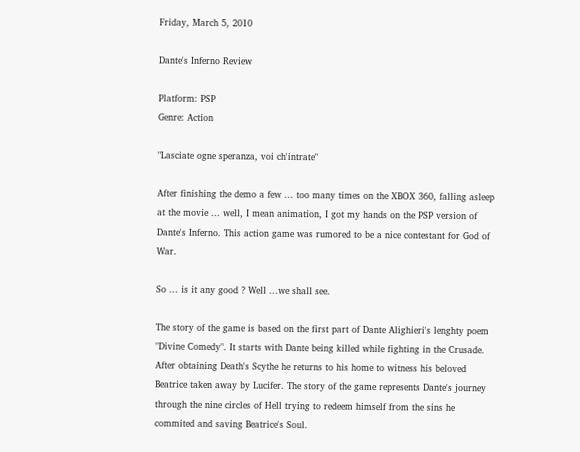Friday, March 5, 2010

Dante's Inferno Review

Platform: PSP
Genre: Action

"Lasciate ogne speranza, voi ch'intrate"

After finishing the demo a few ... too many times on the XBOX 360, falling asleep at the movie ... well, I mean animation, I got my hands on the PSP version of Dante's Inferno. This action game was rumored to be a nice contestant for God of War.

So ... is it any good ? Well ...we shall see.

The story of the game is based on the first part of Dante Alighieri's lenghty poem "Divine Comedy". It starts with Dante being killed while fighting in the Crusade. After obtaining Death's Scythe he returns to his home to witness his beloved Beatrice taken away by Lucifer. The story of the game represents Dante's journey through the nine circles of Hell trying to redeem himself from the sins he commited and saving Beatrice's Soul.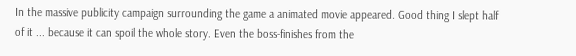In the massive publicity campaign surrounding the game a animated movie appeared. Good thing I slept half of it ... because it can spoil the whole story. Even the boss-finishes from the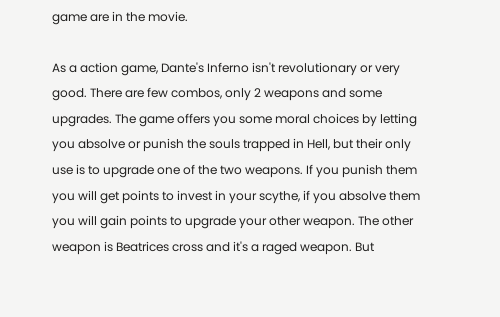game are in the movie.

As a action game, Dante's Inferno isn't revolutionary or very good. There are few combos, only 2 weapons and some upgrades. The game offers you some moral choices by letting you absolve or punish the souls trapped in Hell, but their only use is to upgrade one of the two weapons. If you punish them you will get points to invest in your scythe, if you absolve them you will gain points to upgrade your other weapon. The other weapon is Beatrices cross and it's a raged weapon. But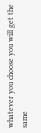whatever you choose you will get the same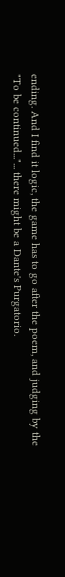ending. And I find it logic, the game has to go after the poem, and judging by the "To be continued..."... there might be a Dante's Purgatorio.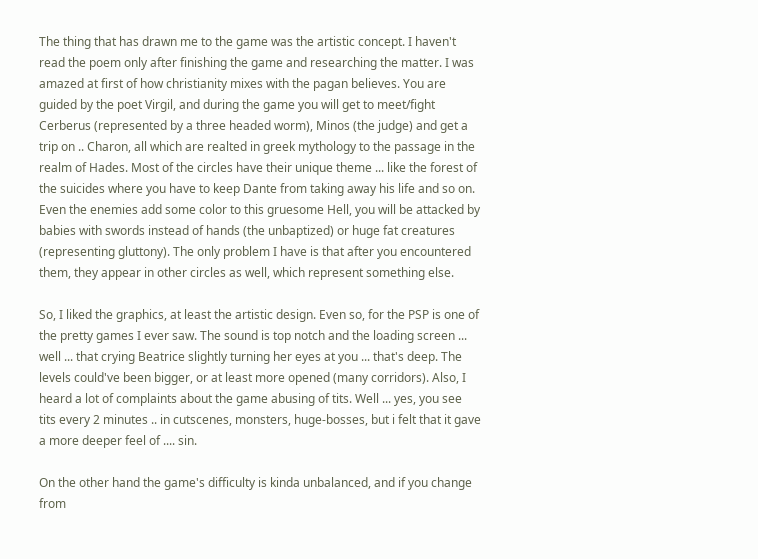The thing that has drawn me to the game was the artistic concept. I haven't read the poem only after finishing the game and researching the matter. I was amazed at first of how christianity mixes with the pagan believes. You are guided by the poet Virgil, and during the game you will get to meet/fight Cerberus (represented by a three headed worm), Minos (the judge) and get a trip on .. Charon, all which are realted in greek mythology to the passage in the realm of Hades. Most of the circles have their unique theme ... like the forest of the suicides where you have to keep Dante from taking away his life and so on. Even the enemies add some color to this gruesome Hell, you will be attacked by babies with swords instead of hands (the unbaptized) or huge fat creatures (representing gluttony). The only problem I have is that after you encountered them, they appear in other circles as well, which represent something else.

So, I liked the graphics, at least the artistic design. Even so, for the PSP is one of the pretty games I ever saw. The sound is top notch and the loading screen ... well ... that crying Beatrice slightly turning her eyes at you ... that's deep. The levels could've been bigger, or at least more opened (many corridors). Also, I heard a lot of complaints about the game abusing of tits. Well ... yes, you see tits every 2 minutes .. in cutscenes, monsters, huge-bosses, but i felt that it gave a more deeper feel of .... sin.

On the other hand the game's difficulty is kinda unbalanced, and if you change from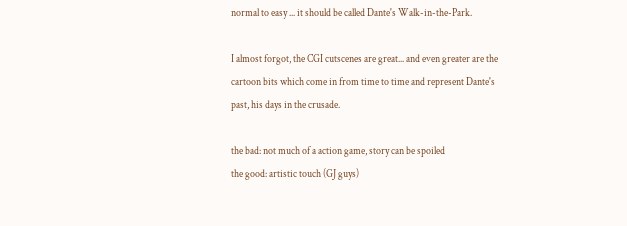normal to easy ... it should be called Dante's Walk-in-the-Park.

I almost forgot, the CGI cutscenes are great... and even greater are the cartoon bits which come in from time to time and represent Dante's past, his days in the crusade.

the bad: not much of a action game, story can be spoiled
the good: artistic touch (GJ guys)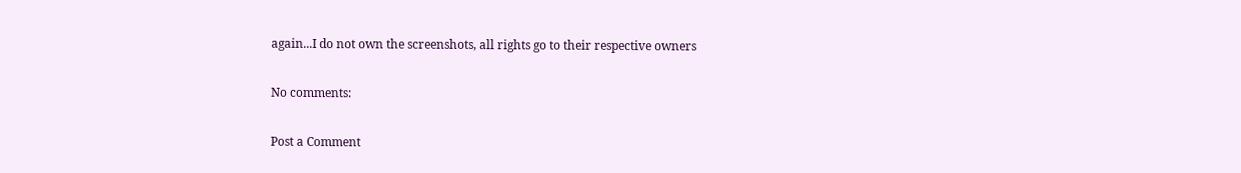again...I do not own the screenshots, all rights go to their respective owners

No comments:

Post a Comment